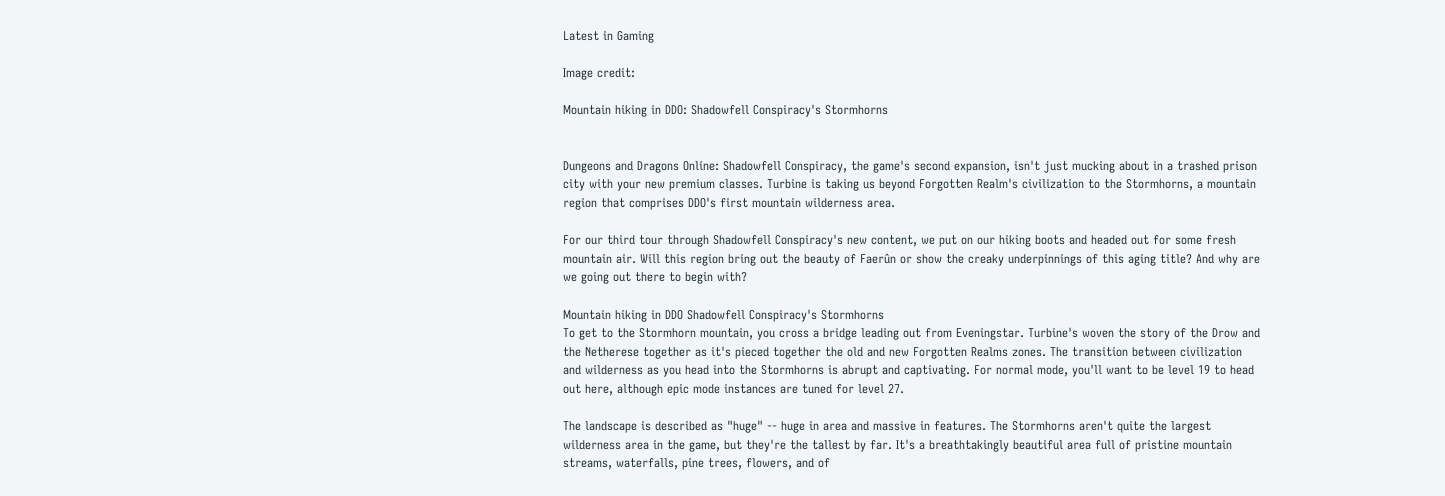Latest in Gaming

Image credit:

Mountain hiking in DDO: Shadowfell Conspiracy's Stormhorns


Dungeons and Dragons Online: Shadowfell Conspiracy, the game's second expansion, isn't just mucking about in a trashed prison city with your new premium classes. Turbine is taking us beyond Forgotten Realm's civilization to the Stormhorns, a mountain region that comprises DDO's first mountain wilderness area.

For our third tour through Shadowfell Conspiracy's new content, we put on our hiking boots and headed out for some fresh mountain air. Will this region bring out the beauty of Faerûn or show the creaky underpinnings of this aging title? And why are we going out there to begin with?

Mountain hiking in DDO Shadowfell Conspiracy's Stormhorns
To get to the Stormhorn mountain, you cross a bridge leading out from Eveningstar. Turbine's woven the story of the Drow and the Netherese together as it's pieced together the old and new Forgotten Realms zones. The transition between civilization and wilderness as you head into the Stormhorns is abrupt and captivating. For normal mode, you'll want to be level 19 to head out here, although epic mode instances are tuned for level 27.

The landscape is described as "huge" -- huge in area and massive in features. The Stormhorns aren't quite the largest wilderness area in the game, but they're the tallest by far. It's a breathtakingly beautiful area full of pristine mountain streams, waterfalls, pine trees, flowers, and of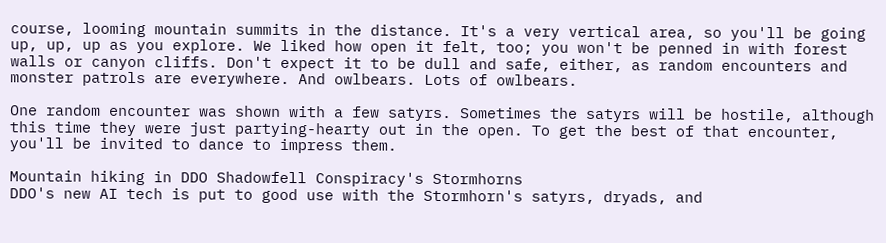course, looming mountain summits in the distance. It's a very vertical area, so you'll be going up, up, up as you explore. We liked how open it felt, too; you won't be penned in with forest walls or canyon cliffs. Don't expect it to be dull and safe, either, as random encounters and monster patrols are everywhere. And owlbears. Lots of owlbears.

One random encounter was shown with a few satyrs. Sometimes the satyrs will be hostile, although this time they were just partying-hearty out in the open. To get the best of that encounter, you'll be invited to dance to impress them.

Mountain hiking in DDO Shadowfell Conspiracy's Stormhorns
DDO's new AI tech is put to good use with the Stormhorn's satyrs, dryads, and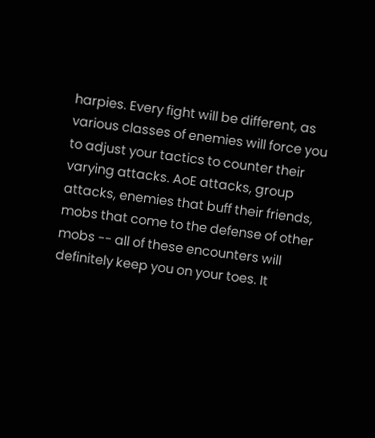harpies. Every fight will be different, as various classes of enemies will force you to adjust your tactics to counter their varying attacks. AoE attacks, group attacks, enemies that buff their friends, mobs that come to the defense of other mobs -- all of these encounters will definitely keep you on your toes. It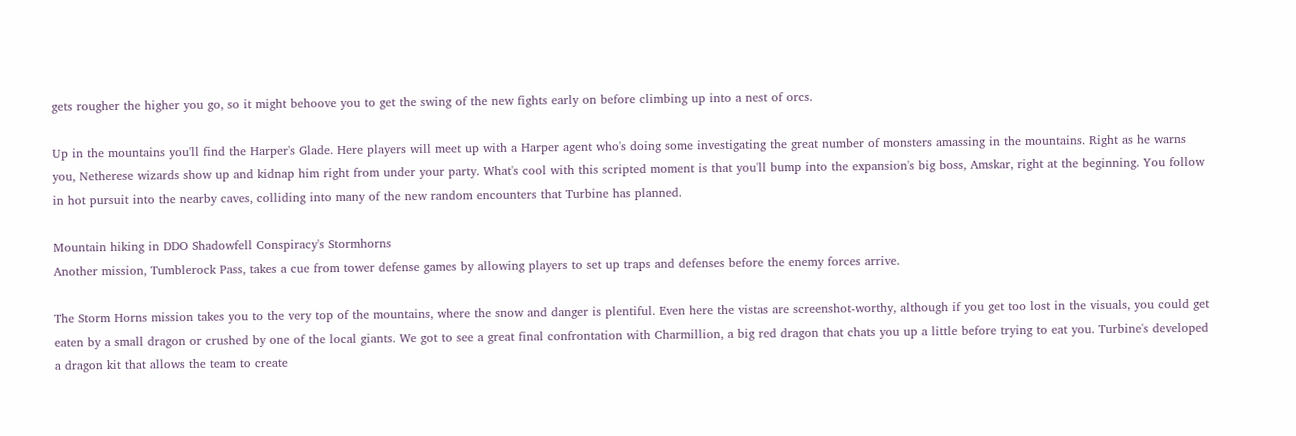gets rougher the higher you go, so it might behoove you to get the swing of the new fights early on before climbing up into a nest of orcs.

Up in the mountains you'll find the Harper's Glade. Here players will meet up with a Harper agent who's doing some investigating the great number of monsters amassing in the mountains. Right as he warns you, Netherese wizards show up and kidnap him right from under your party. What's cool with this scripted moment is that you'll bump into the expansion's big boss, Amskar, right at the beginning. You follow in hot pursuit into the nearby caves, colliding into many of the new random encounters that Turbine has planned.

Mountain hiking in DDO Shadowfell Conspiracy's Stormhorns
Another mission, Tumblerock Pass, takes a cue from tower defense games by allowing players to set up traps and defenses before the enemy forces arrive.

The Storm Horns mission takes you to the very top of the mountains, where the snow and danger is plentiful. Even here the vistas are screenshot-worthy, although if you get too lost in the visuals, you could get eaten by a small dragon or crushed by one of the local giants. We got to see a great final confrontation with Charmillion, a big red dragon that chats you up a little before trying to eat you. Turbine's developed a dragon kit that allows the team to create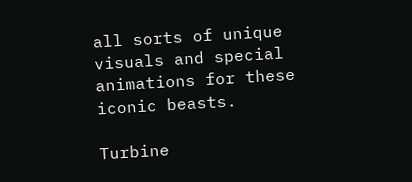all sorts of unique visuals and special animations for these iconic beasts.

Turbine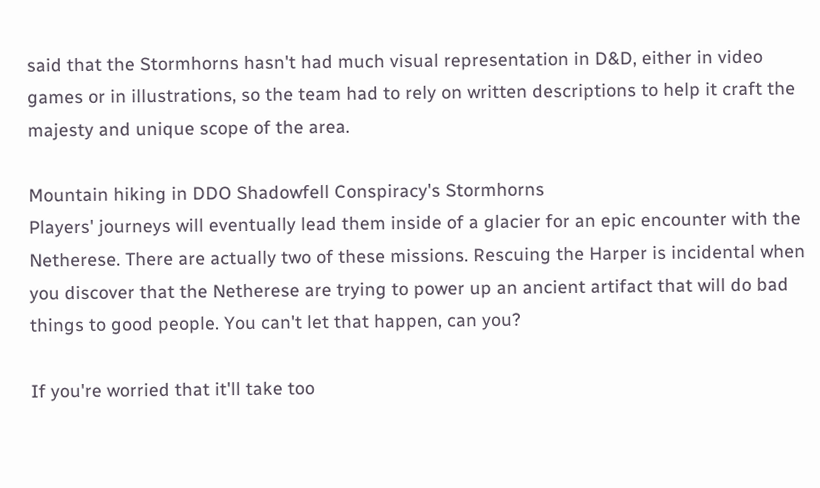said that the Stormhorns hasn't had much visual representation in D&D, either in video games or in illustrations, so the team had to rely on written descriptions to help it craft the majesty and unique scope of the area.

Mountain hiking in DDO Shadowfell Conspiracy's Stormhorns
Players' journeys will eventually lead them inside of a glacier for an epic encounter with the Netherese. There are actually two of these missions. Rescuing the Harper is incidental when you discover that the Netherese are trying to power up an ancient artifact that will do bad things to good people. You can't let that happen, can you?

If you're worried that it'll take too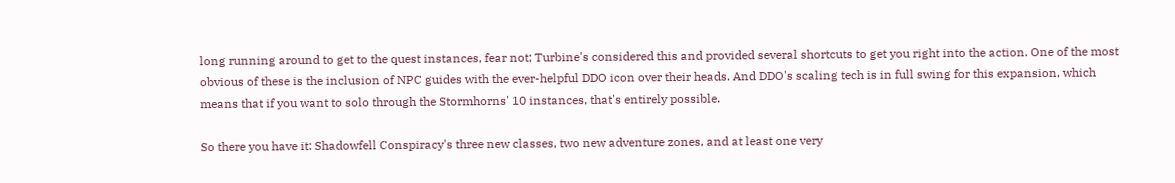long running around to get to the quest instances, fear not; Turbine's considered this and provided several shortcuts to get you right into the action. One of the most obvious of these is the inclusion of NPC guides with the ever-helpful DDO icon over their heads. And DDO's scaling tech is in full swing for this expansion, which means that if you want to solo through the Stormhorns' 10 instances, that's entirely possible.

So there you have it: Shadowfell Conspiracy's three new classes, two new adventure zones, and at least one very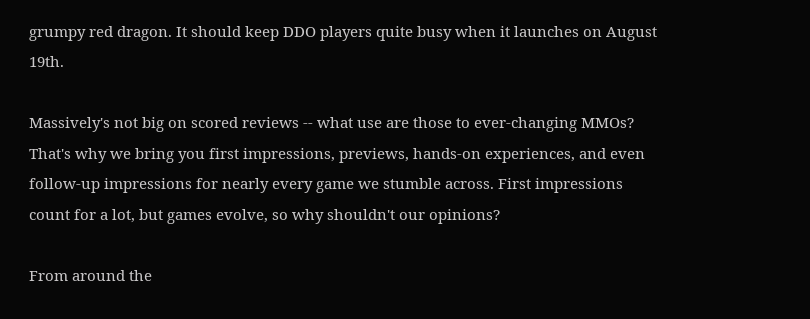grumpy red dragon. It should keep DDO players quite busy when it launches on August 19th.

Massively's not big on scored reviews -- what use are those to ever-changing MMOs? That's why we bring you first impressions, previews, hands-on experiences, and even follow-up impressions for nearly every game we stumble across. First impressions count for a lot, but games evolve, so why shouldn't our opinions?

From around the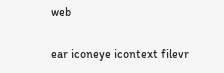web

ear iconeye icontext filevr